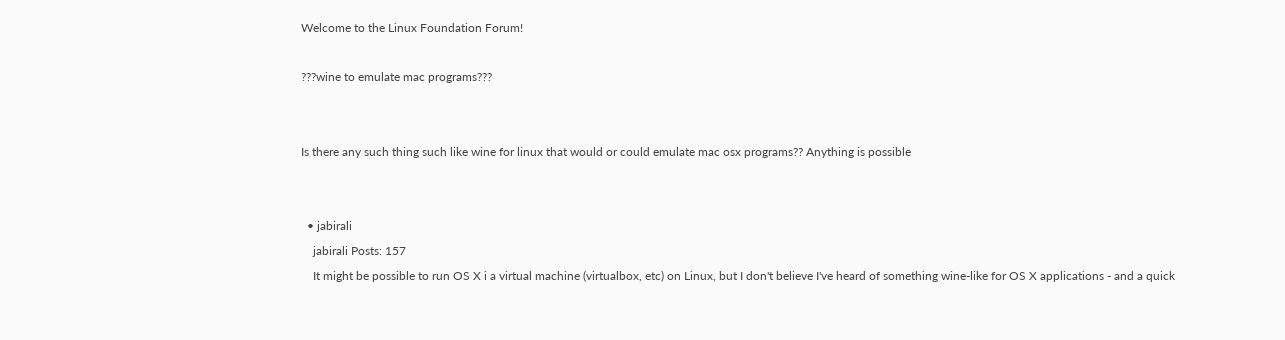Welcome to the Linux Foundation Forum!

???wine to emulate mac programs???


Is there any such thing such like wine for linux that would or could emulate mac osx programs?? Anything is possible


  • jabirali
    jabirali Posts: 157
    It might be possible to run OS X i a virtual machine (virtualbox, etc) on Linux, but I don't believe I've heard of something wine-like for OS X applications - and a quick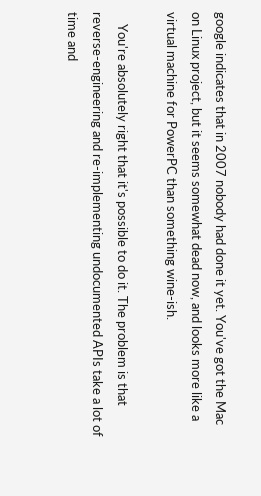google indicates that in 2007 nobody had done it yet. You've got the Mac on Linux project, but it seems somewhat dead now, and looks more like a virtual machine for PowerPC than something wine-ish.

    You're absolutely right that it's possible to do it. The problem is that reverse-engineering and re-implementing undocumented APIs take a lot of time and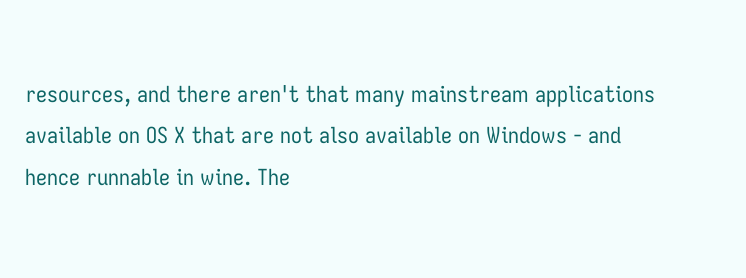resources, and there aren't that many mainstream applications available on OS X that are not also available on Windows - and hence runnable in wine. The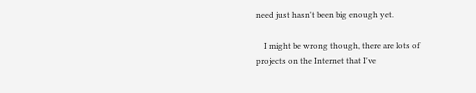need just hasn't been big enough yet.

    I might be wrong though, there are lots of projects on the Internet that I've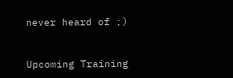never heard of ;)


Upcoming Training